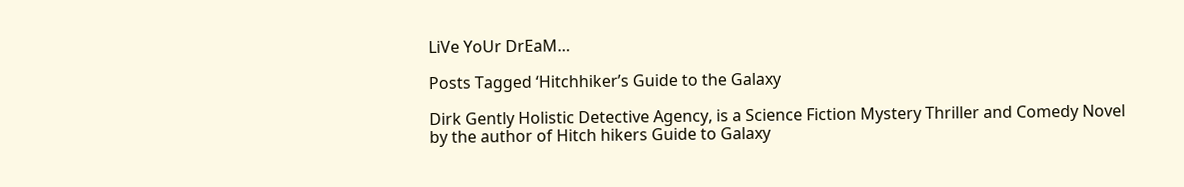LiVe YoUr DrEaM…

Posts Tagged ‘Hitchhiker’s Guide to the Galaxy

Dirk Gently Holistic Detective Agency, is a Science Fiction Mystery Thriller and Comedy Novel by the author of Hitch hikers Guide to Galaxy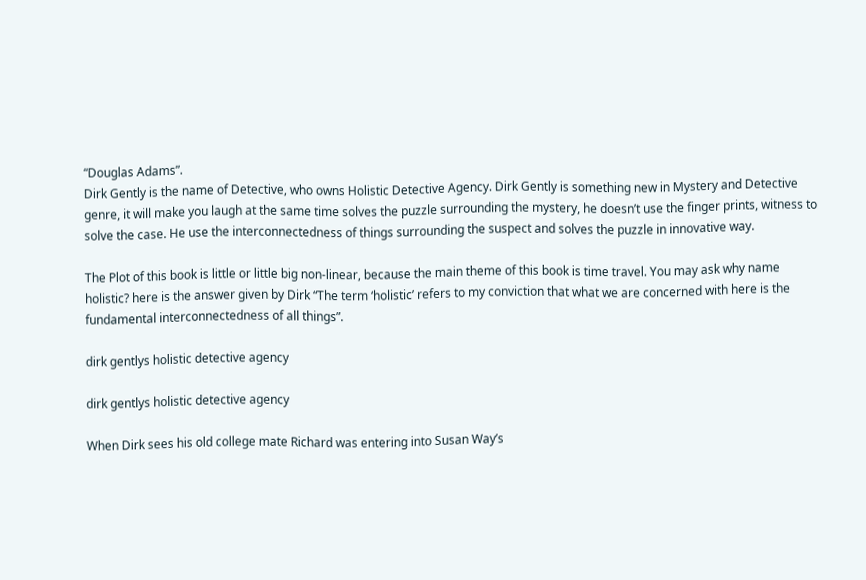“Douglas Adams”.
Dirk Gently is the name of Detective, who owns Holistic Detective Agency. Dirk Gently is something new in Mystery and Detective genre, it will make you laugh at the same time solves the puzzle surrounding the mystery, he doesn’t use the finger prints, witness to solve the case. He use the interconnectedness of things surrounding the suspect and solves the puzzle in innovative way.

The Plot of this book is little or little big non-linear, because the main theme of this book is time travel. You may ask why name holistic? here is the answer given by Dirk “The term ‘holistic’ refers to my conviction that what we are concerned with here is the fundamental interconnectedness of all things”.

dirk gentlys holistic detective agency

dirk gentlys holistic detective agency

When Dirk sees his old college mate Richard was entering into Susan Way’s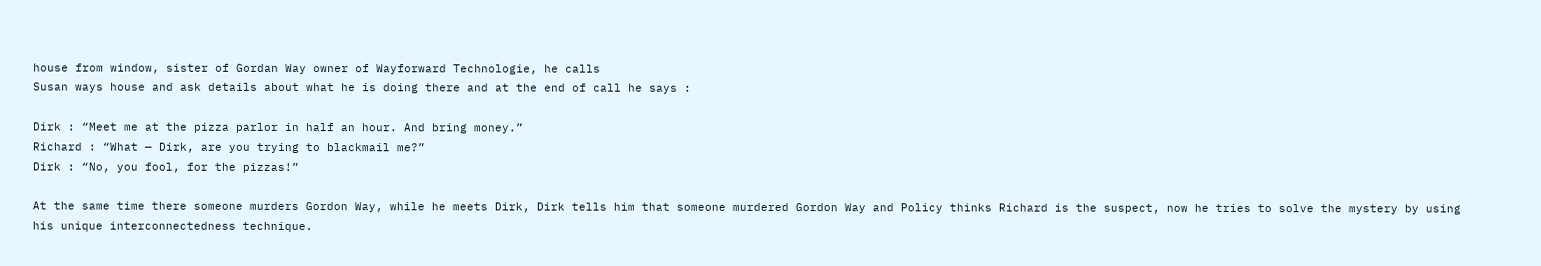house from window, sister of Gordan Way owner of Wayforward Technologie, he calls
Susan ways house and ask details about what he is doing there and at the end of call he says :

Dirk : “Meet me at the pizza parlor in half an hour. And bring money.”
Richard : “What — Dirk, are you trying to blackmail me?”
Dirk : “No, you fool, for the pizzas!”

At the same time there someone murders Gordon Way, while he meets Dirk, Dirk tells him that someone murdered Gordon Way and Policy thinks Richard is the suspect, now he tries to solve the mystery by using his unique interconnectedness technique.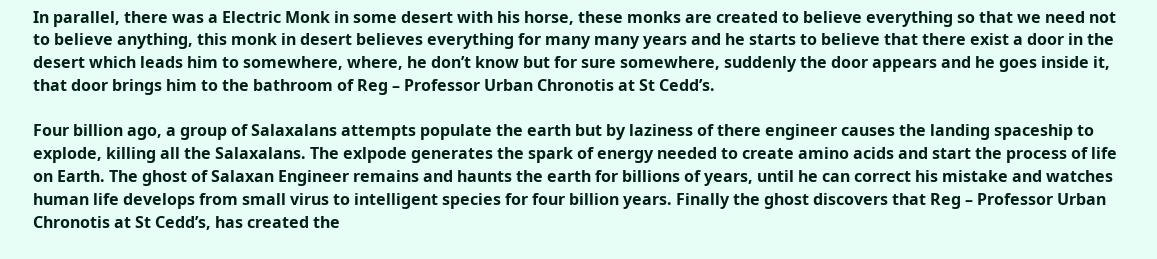In parallel, there was a Electric Monk in some desert with his horse, these monks are created to believe everything so that we need not to believe anything, this monk in desert believes everything for many many years and he starts to believe that there exist a door in the desert which leads him to somewhere, where, he don’t know but for sure somewhere, suddenly the door appears and he goes inside it, that door brings him to the bathroom of Reg – Professor Urban Chronotis at St Cedd’s.

Four billion ago, a group of Salaxalans attempts populate the earth but by laziness of there engineer causes the landing spaceship to explode, killing all the Salaxalans. The exlpode generates the spark of energy needed to create amino acids and start the process of life on Earth. The ghost of Salaxan Engineer remains and haunts the earth for billions of years, until he can correct his mistake and watches human life develops from small virus to intelligent species for four billion years. Finally the ghost discovers that Reg – Professor Urban Chronotis at St Cedd’s, has created the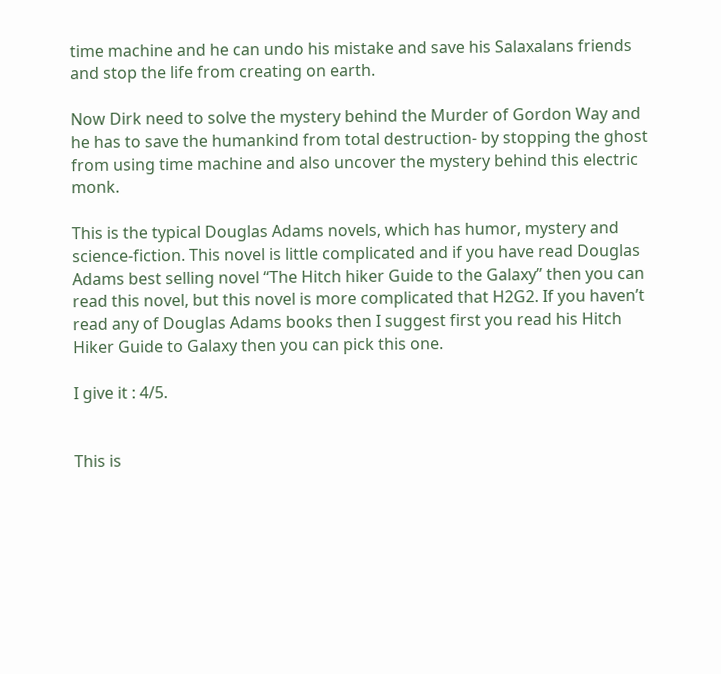time machine and he can undo his mistake and save his Salaxalans friends and stop the life from creating on earth.

Now Dirk need to solve the mystery behind the Murder of Gordon Way and he has to save the humankind from total destruction- by stopping the ghost from using time machine and also uncover the mystery behind this electric monk.

This is the typical Douglas Adams novels, which has humor, mystery and science-fiction. This novel is little complicated and if you have read Douglas Adams best selling novel “The Hitch hiker Guide to the Galaxy” then you can read this novel, but this novel is more complicated that H2G2. If you haven’t read any of Douglas Adams books then I suggest first you read his Hitch Hiker Guide to Galaxy then you can pick this one.

I give it : 4/5.


This is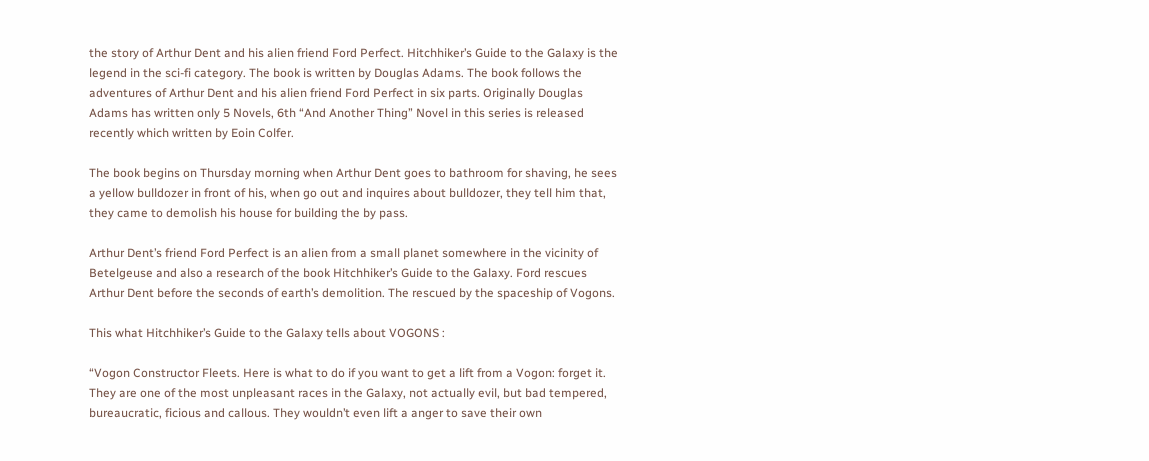the story of Arthur Dent and his alien friend Ford Perfect. Hitchhiker’s Guide to the Galaxy is the legend in the sci-fi category. The book is written by Douglas Adams. The book follows the adventures of Arthur Dent and his alien friend Ford Perfect in six parts. Originally Douglas Adams has written only 5 Novels, 6th “And Another Thing” Novel in this series is released recently which written by Eoin Colfer.

The book begins on Thursday morning when Arthur Dent goes to bathroom for shaving, he sees a yellow bulldozer in front of his, when go out and inquires about bulldozer, they tell him that, they came to demolish his house for building the by pass.

Arthur Dent’s friend Ford Perfect is an alien from a small planet somewhere in the vicinity of Betelgeuse and also a research of the book Hitchhiker’s Guide to the Galaxy. Ford rescues Arthur Dent before the seconds of earth’s demolition. The rescued by the spaceship of Vogons.

This what Hitchhiker’s Guide to the Galaxy tells about VOGONS :

“Vogon Constructor Fleets. Here is what to do if you want to get a lift from a Vogon: forget it. They are one of the most unpleasant races in the Galaxy, not actually evil, but bad tempered, bureaucratic, ficious and callous. They wouldn’t even lift a anger to save their own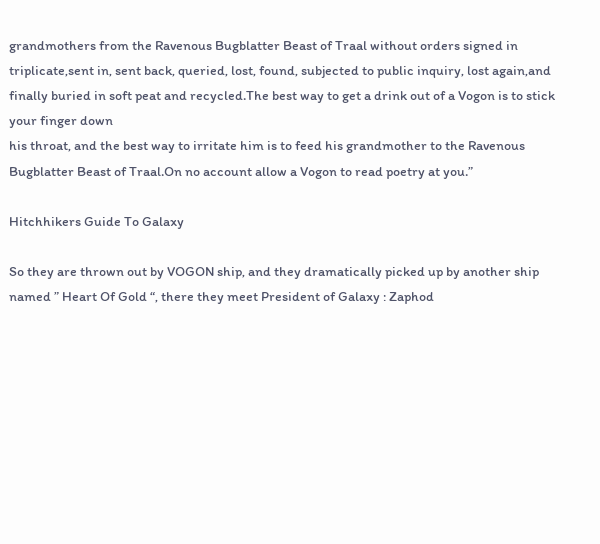grandmothers from the Ravenous Bugblatter Beast of Traal without orders signed in triplicate,sent in, sent back, queried, lost, found, subjected to public inquiry, lost again,and finally buried in soft peat and recycled.The best way to get a drink out of a Vogon is to stick your finger down
his throat, and the best way to irritate him is to feed his grandmother to the Ravenous Bugblatter Beast of Traal.On no account allow a Vogon to read poetry at you.”

Hitchhikers Guide To Galaxy

So they are thrown out by VOGON ship, and they dramatically picked up by another ship named ” Heart Of Gold “, there they meet President of Galaxy : Zaphod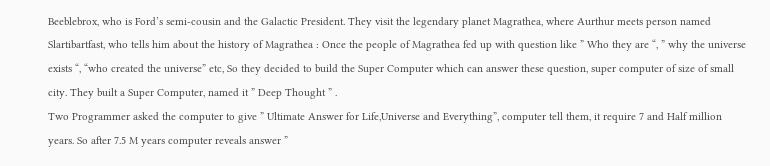Beeblebrox, who is Ford’s semi-cousin and the Galactic President. They visit the legendary planet Magrathea, where Aurthur meets person named Slartibartfast, who tells him about the history of Magrathea : Once the people of Magrathea fed up with question like ” Who they are “, ” why the universe exists “, “who created the universe” etc, So they decided to build the Super Computer which can answer these question, super computer of size of small city. They built a Super Computer, named it ” Deep Thought ” .
Two Programmer asked the computer to give ” Ultimate Answer for Life,Universe and Everything”, computer tell them, it require 7 and Half million years. So after 7.5 M years computer reveals answer ”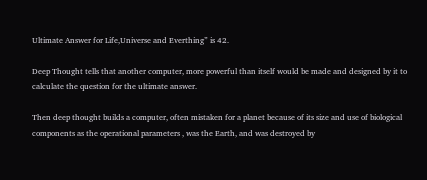Ultimate Answer for Life,Universe and Everthing” is 42.

Deep Thought tells that another computer, more powerful than itself would be made and designed by it to calculate the question for the ultimate answer.

Then deep thought builds a computer, often mistaken for a planet because of its size and use of biological components as the operational parameters , was the Earth, and was destroyed by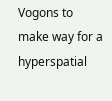Vogons to make way for a hyperspatial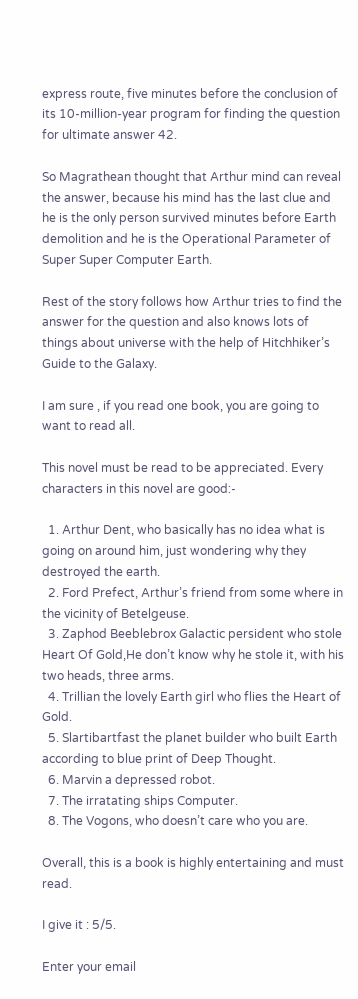express route, five minutes before the conclusion of its 10-million-year program for finding the question for ultimate answer 42.

So Magrathean thought that Arthur mind can reveal the answer, because his mind has the last clue and he is the only person survived minutes before Earth demolition and he is the Operational Parameter of Super Super Computer Earth.

Rest of the story follows how Arthur tries to find the answer for the question and also knows lots of things about universe with the help of Hitchhiker’s Guide to the Galaxy.

I am sure , if you read one book, you are going to want to read all.

This novel must be read to be appreciated. Every characters in this novel are good:-

  1. Arthur Dent, who basically has no idea what is going on around him, just wondering why they destroyed the earth.
  2. Ford Prefect, Arthur’s friend from some where in the vicinity of Betelgeuse.
  3. Zaphod Beeblebrox Galactic persident who stole Heart Of Gold,He don’t know why he stole it, with his two heads, three arms.
  4. Trillian the lovely Earth girl who flies the Heart of Gold.
  5. Slartibartfast the planet builder who built Earth according to blue print of Deep Thought.
  6. Marvin a depressed robot.
  7. The irratating ships Computer.
  8. The Vogons, who doesn’t care who you are.

Overall, this is a book is highly entertaining and must read.

I give it : 5/5.

Enter your email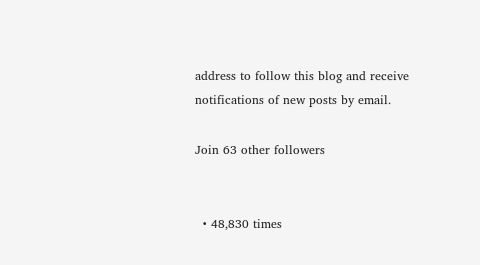address to follow this blog and receive notifications of new posts by email.

Join 63 other followers


  • 48,830 times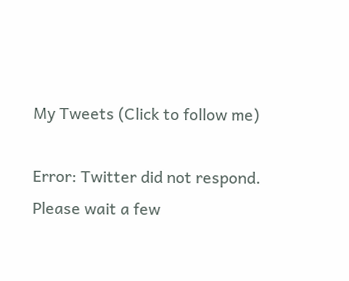My Tweets (Click to follow me)

Error: Twitter did not respond. Please wait a few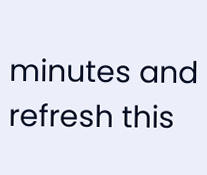minutes and refresh this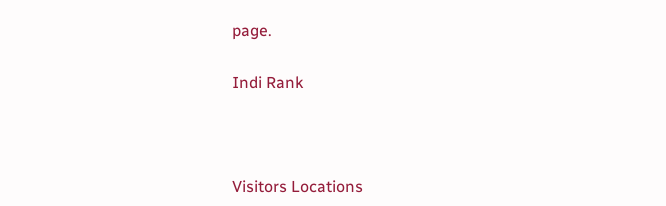page.

Indi Rank



Visitors Locations